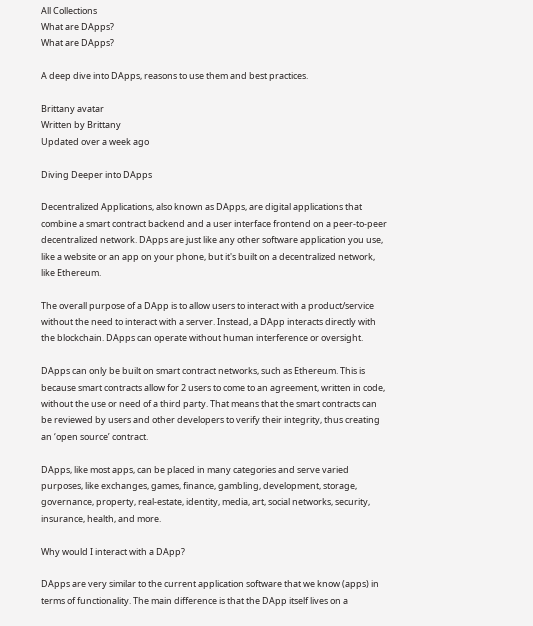All Collections
What are DApps?
What are DApps?

A deep dive into DApps, reasons to use them and best practices.

Brittany avatar
Written by Brittany
Updated over a week ago

Diving Deeper into DApps

Decentralized Applications, also known as DApps, are digital applications that combine a smart contract backend and a user interface frontend on a peer-to-peer decentralized network. DApps are just like any other software application you use, like a website or an app on your phone, but it's built on a decentralized network, like Ethereum.

The overall purpose of a DApp is to allow users to interact with a product/service without the need to interact with a server. Instead, a DApp interacts directly with the blockchain. DApps can operate without human interference or oversight.

DApps can only be built on smart contract networks, such as Ethereum. This is because smart contracts allow for 2 users to come to an agreement, written in code, without the use or need of a third party. That means that the smart contracts can be reviewed by users and other developers to verify their integrity, thus creating an ‘open source’ contract.

DApps, like most apps, can be placed in many categories and serve varied purposes, like exchanges, games, finance, gambling, development, storage, governance, property, real-estate, identity, media, art, social networks, security, insurance, health, and more.

Why would I interact with a DApp?

DApps are very similar to the current application software that we know (apps) in terms of functionality. The main difference is that the DApp itself lives on a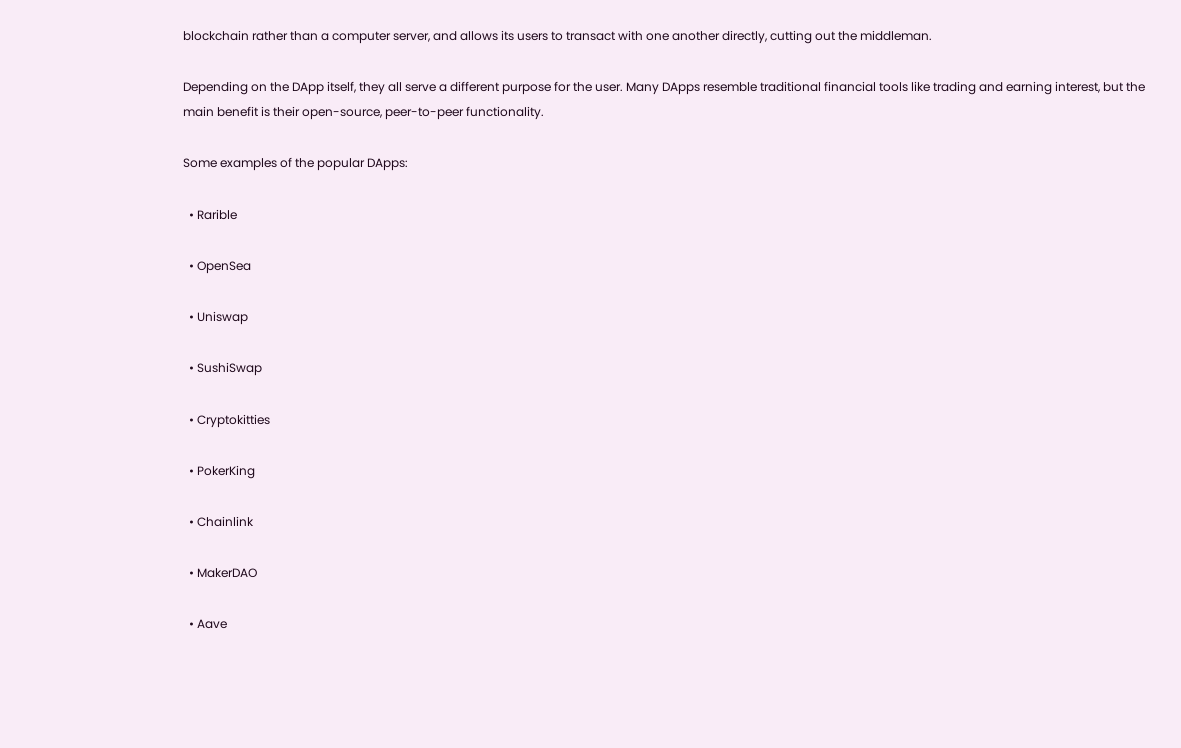blockchain rather than a computer server, and allows its users to transact with one another directly, cutting out the middleman.

Depending on the DApp itself, they all serve a different purpose for the user. Many DApps resemble traditional financial tools like trading and earning interest, but the main benefit is their open-source, peer-to-peer functionality.

Some examples of the popular DApps:

  • Rarible

  • OpenSea

  • Uniswap

  • SushiSwap

  • Cryptokitties

  • PokerKing

  • Chainlink

  • MakerDAO

  • Aave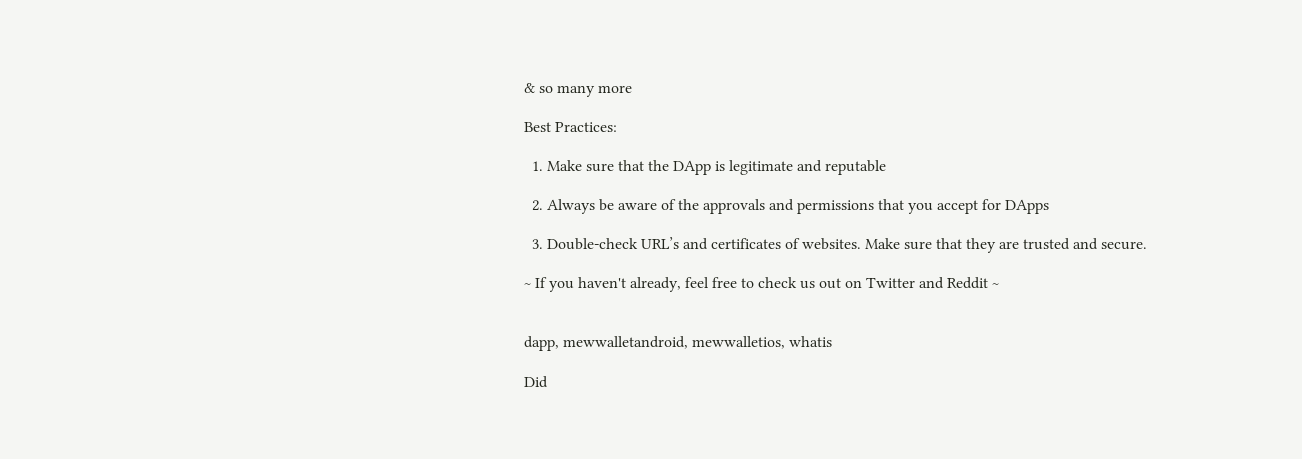& so many more

Best Practices:

  1. Make sure that the DApp is legitimate and reputable

  2. Always be aware of the approvals and permissions that you accept for DApps

  3. Double-check URL’s and certificates of websites. Make sure that they are trusted and secure.

~ If you haven't already, feel free to check us out on Twitter and Reddit ~


dapp, mewwalletandroid, mewwalletios, whatis

Did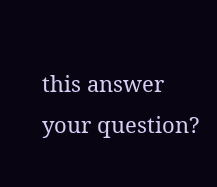this answer your question?